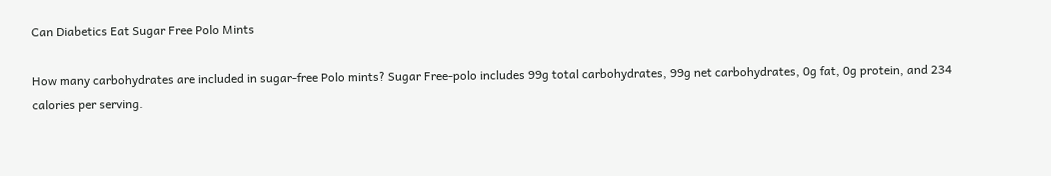Can Diabetics Eat Sugar Free Polo Mints

How many carbohydrates are included in sugar-free Polo mints? Sugar Free-polo includes 99g total carbohydrates, 99g net carbohydrates, 0g fat, 0g protein, and 234 calories per serving.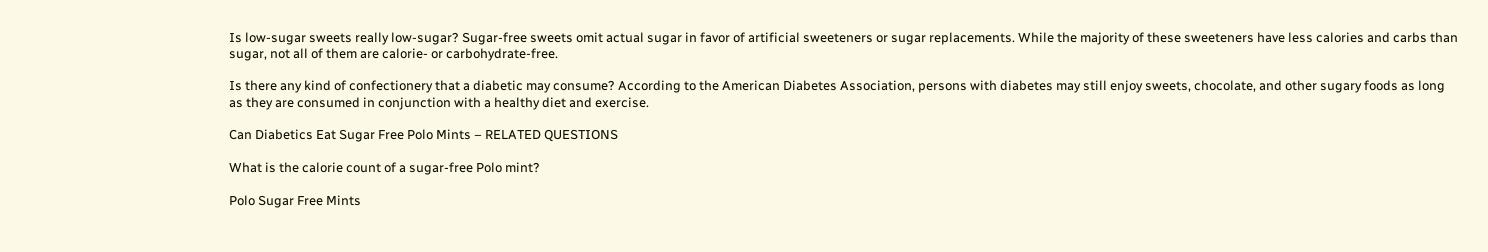Is low-sugar sweets really low-sugar? Sugar-free sweets omit actual sugar in favor of artificial sweeteners or sugar replacements. While the majority of these sweeteners have less calories and carbs than sugar, not all of them are calorie- or carbohydrate-free.

Is there any kind of confectionery that a diabetic may consume? According to the American Diabetes Association, persons with diabetes may still enjoy sweets, chocolate, and other sugary foods as long as they are consumed in conjunction with a healthy diet and exercise.

Can Diabetics Eat Sugar Free Polo Mints – RELATED QUESTIONS

What is the calorie count of a sugar-free Polo mint?

Polo Sugar Free Mints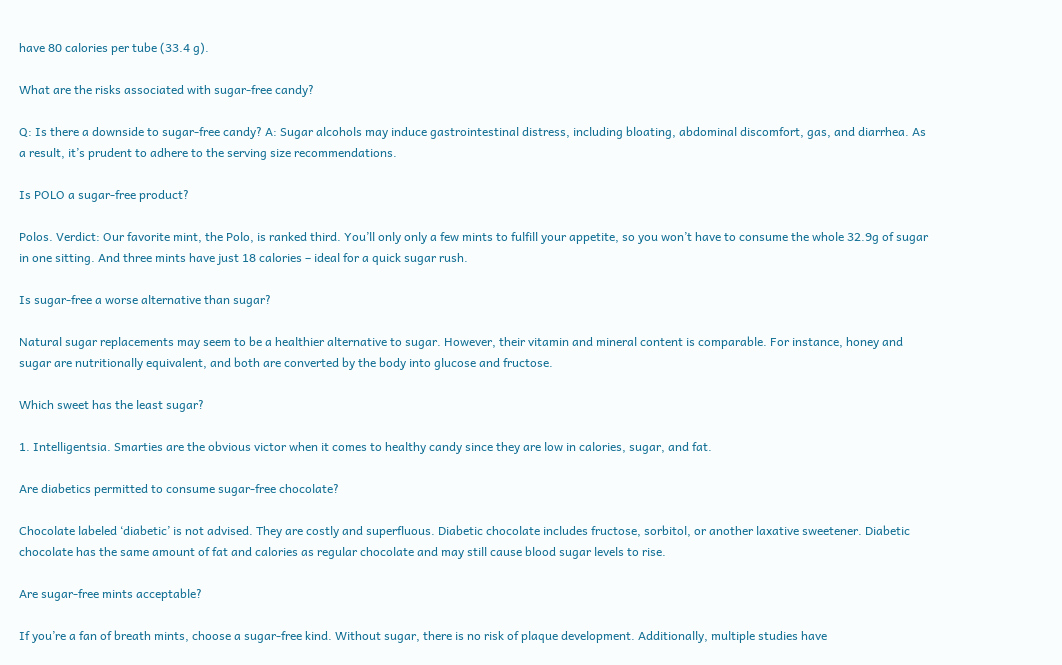have 80 calories per tube (33.4 g).

What are the risks associated with sugar-free candy?

Q: Is there a downside to sugar-free candy? A: Sugar alcohols may induce gastrointestinal distress, including bloating, abdominal discomfort, gas, and diarrhea. As a result, it’s prudent to adhere to the serving size recommendations.

Is POLO a sugar-free product?

Polos. Verdict: Our favorite mint, the Polo, is ranked third. You’ll only only a few mints to fulfill your appetite, so you won’t have to consume the whole 32.9g of sugar in one sitting. And three mints have just 18 calories – ideal for a quick sugar rush.

Is sugar-free a worse alternative than sugar?

Natural sugar replacements may seem to be a healthier alternative to sugar. However, their vitamin and mineral content is comparable. For instance, honey and sugar are nutritionally equivalent, and both are converted by the body into glucose and fructose.

Which sweet has the least sugar?

1. Intelligentsia. Smarties are the obvious victor when it comes to healthy candy since they are low in calories, sugar, and fat.

Are diabetics permitted to consume sugar-free chocolate?

Chocolate labeled ‘diabetic’ is not advised. They are costly and superfluous. Diabetic chocolate includes fructose, sorbitol, or another laxative sweetener. Diabetic chocolate has the same amount of fat and calories as regular chocolate and may still cause blood sugar levels to rise.

Are sugar-free mints acceptable?

If you’re a fan of breath mints, choose a sugar-free kind. Without sugar, there is no risk of plaque development. Additionally, multiple studies have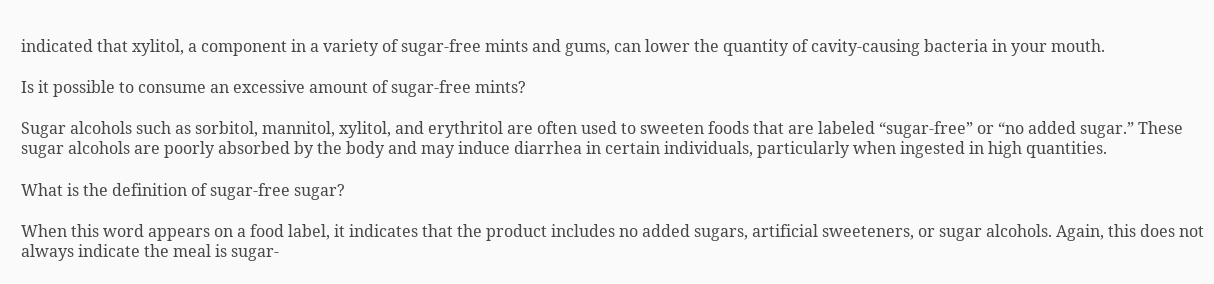indicated that xylitol, a component in a variety of sugar-free mints and gums, can lower the quantity of cavity-causing bacteria in your mouth.

Is it possible to consume an excessive amount of sugar-free mints?

Sugar alcohols such as sorbitol, mannitol, xylitol, and erythritol are often used to sweeten foods that are labeled “sugar-free” or “no added sugar.” These sugar alcohols are poorly absorbed by the body and may induce diarrhea in certain individuals, particularly when ingested in high quantities.

What is the definition of sugar-free sugar?

When this word appears on a food label, it indicates that the product includes no added sugars, artificial sweeteners, or sugar alcohols. Again, this does not always indicate the meal is sugar-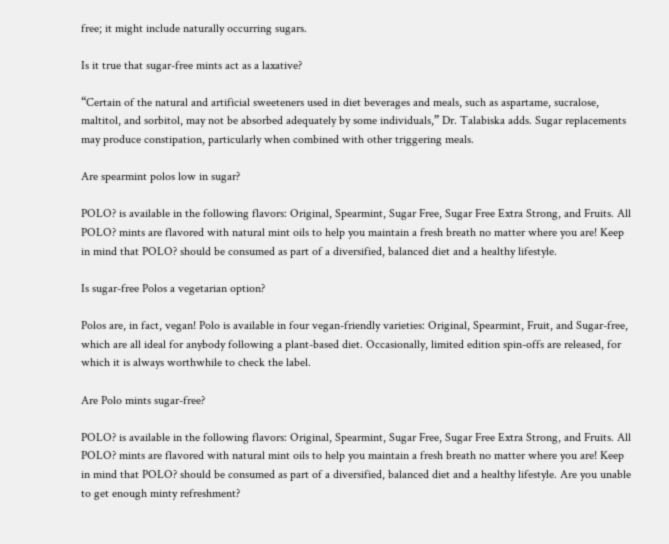free; it might include naturally occurring sugars.

Is it true that sugar-free mints act as a laxative?

“Certain of the natural and artificial sweeteners used in diet beverages and meals, such as aspartame, sucralose, maltitol, and sorbitol, may not be absorbed adequately by some individuals,” Dr. Talabiska adds. Sugar replacements may produce constipation, particularly when combined with other triggering meals.

Are spearmint polos low in sugar?

POLO? is available in the following flavors: Original, Spearmint, Sugar Free, Sugar Free Extra Strong, and Fruits. All POLO? mints are flavored with natural mint oils to help you maintain a fresh breath no matter where you are! Keep in mind that POLO? should be consumed as part of a diversified, balanced diet and a healthy lifestyle.

Is sugar-free Polos a vegetarian option?

Polos are, in fact, vegan! Polo is available in four vegan-friendly varieties: Original, Spearmint, Fruit, and Sugar-free, which are all ideal for anybody following a plant-based diet. Occasionally, limited edition spin-offs are released, for which it is always worthwhile to check the label.

Are Polo mints sugar-free?

POLO? is available in the following flavors: Original, Spearmint, Sugar Free, Sugar Free Extra Strong, and Fruits. All POLO? mints are flavored with natural mint oils to help you maintain a fresh breath no matter where you are! Keep in mind that POLO? should be consumed as part of a diversified, balanced diet and a healthy lifestyle. Are you unable to get enough minty refreshment?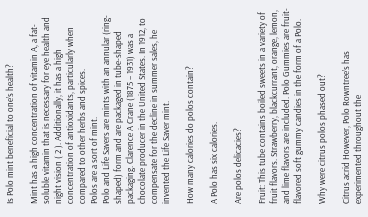Is Polo mint beneficial to one’s health?

Mint has a high concentration of vitamin A, a fat-soluble vitamin that is necessary for eye health and night vision ( 2 ). Additionally, it has a high concentration of antioxidants, particularly when compared to other herbs and spices.
Polos are a sort of mint.
Polo and Life Savers are mints with an annular (ring-shaped) form and are packaged in tube-shaped packaging. Clarence A Crane (1875 – 1931) was a chocolate producer in the United States. In 1912, to compensate for the decline in summer sales, he invented the Life Saver mint.

How many calories do polos contain?

A Polo has six calories.

Are polos delicacies?

Fruit: This tube contains boiled sweets in a variety of fruit flavors. Strawberry, blackcurrant, orange, lemon, and lime flavors are included. Polo Gummies are fruit-flavored soft gummy candies in the form of a Polo.

Why were citrus polos phased out?

Citrus acrid However, Polo Rowntree’s has experimented throughout the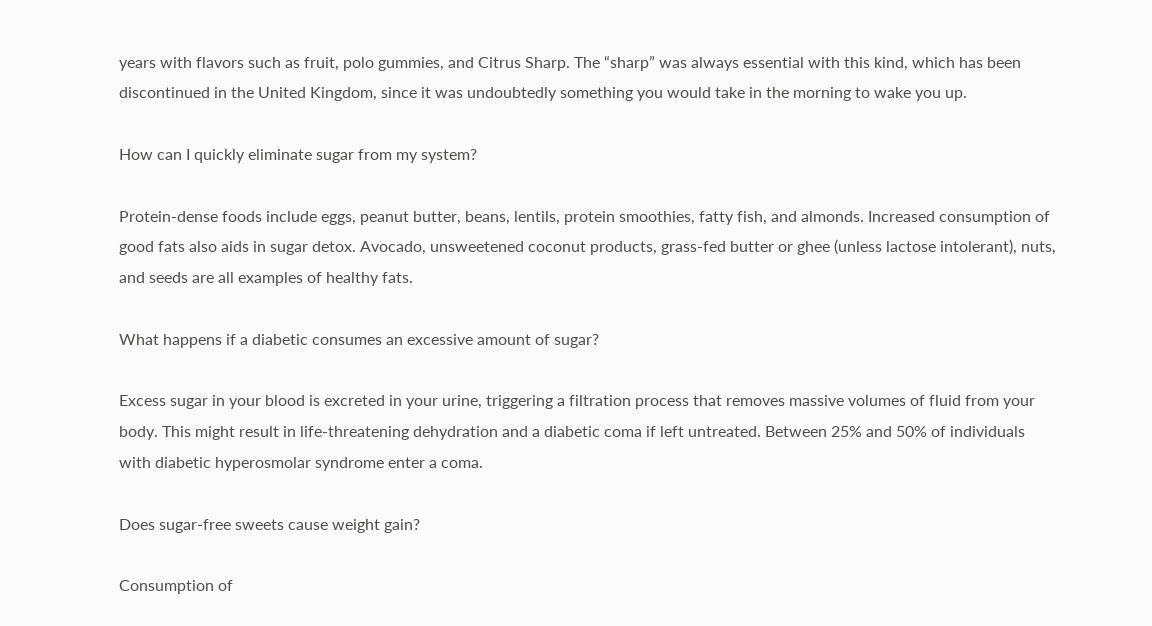years with flavors such as fruit, polo gummies, and Citrus Sharp. The “sharp” was always essential with this kind, which has been discontinued in the United Kingdom, since it was undoubtedly something you would take in the morning to wake you up.

How can I quickly eliminate sugar from my system?

Protein-dense foods include eggs, peanut butter, beans, lentils, protein smoothies, fatty fish, and almonds. Increased consumption of good fats also aids in sugar detox. Avocado, unsweetened coconut products, grass-fed butter or ghee (unless lactose intolerant), nuts, and seeds are all examples of healthy fats.

What happens if a diabetic consumes an excessive amount of sugar?

Excess sugar in your blood is excreted in your urine, triggering a filtration process that removes massive volumes of fluid from your body. This might result in life-threatening dehydration and a diabetic coma if left untreated. Between 25% and 50% of individuals with diabetic hyperosmolar syndrome enter a coma.

Does sugar-free sweets cause weight gain?

Consumption of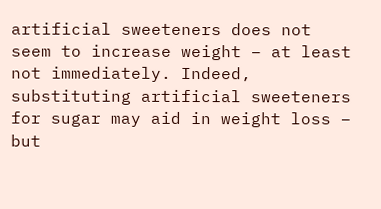artificial sweeteners does not seem to increase weight – at least not immediately. Indeed, substituting artificial sweeteners for sugar may aid in weight loss – but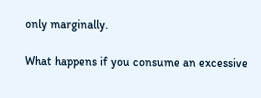only marginally.

What happens if you consume an excessive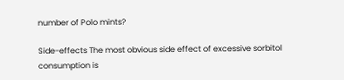number of Polo mints?

Side-effects The most obvious side effect of excessive sorbitol consumption is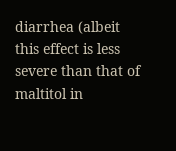diarrhea (albeit this effect is less severe than that of maltitol in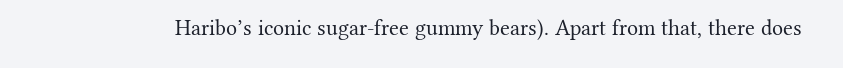Haribo’s iconic sugar-free gummy bears). Apart from that, there does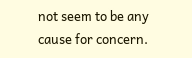not seem to be any cause for concern.